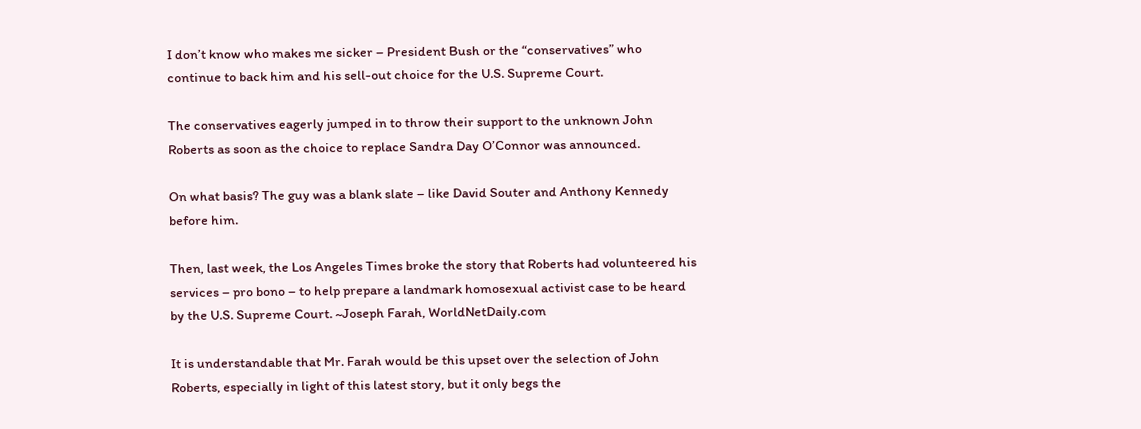I don’t know who makes me sicker – President Bush or the “conservatives” who continue to back him and his sell-out choice for the U.S. Supreme Court.

The conservatives eagerly jumped in to throw their support to the unknown John Roberts as soon as the choice to replace Sandra Day O’Connor was announced.

On what basis? The guy was a blank slate – like David Souter and Anthony Kennedy before him.

Then, last week, the Los Angeles Times broke the story that Roberts had volunteered his services – pro bono – to help prepare a landmark homosexual activist case to be heard by the U.S. Supreme Court. ~Joseph Farah, WorldNetDaily.com

It is understandable that Mr. Farah would be this upset over the selection of John Roberts, especially in light of this latest story, but it only begs the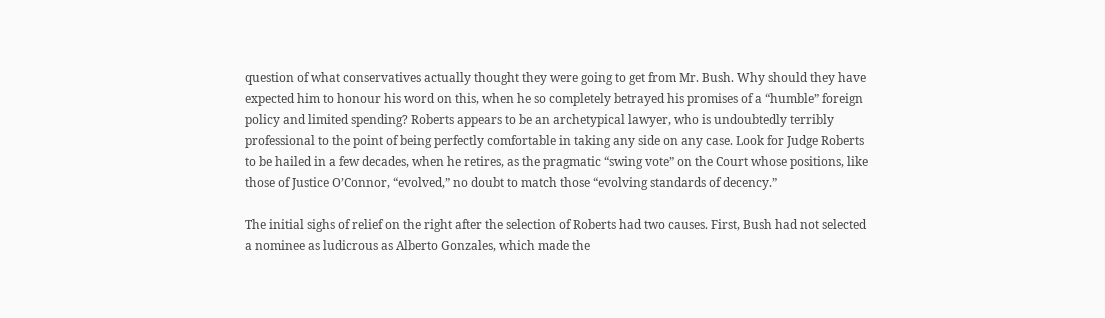question of what conservatives actually thought they were going to get from Mr. Bush. Why should they have expected him to honour his word on this, when he so completely betrayed his promises of a “humble” foreign policy and limited spending? Roberts appears to be an archetypical lawyer, who is undoubtedly terribly professional to the point of being perfectly comfortable in taking any side on any case. Look for Judge Roberts to be hailed in a few decades, when he retires, as the pragmatic “swing vote” on the Court whose positions, like those of Justice O’Connor, “evolved,” no doubt to match those “evolving standards of decency.”

The initial sighs of relief on the right after the selection of Roberts had two causes. First, Bush had not selected a nominee as ludicrous as Alberto Gonzales, which made the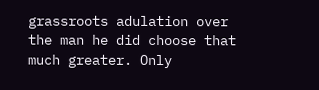grassroots adulation over the man he did choose that much greater. Only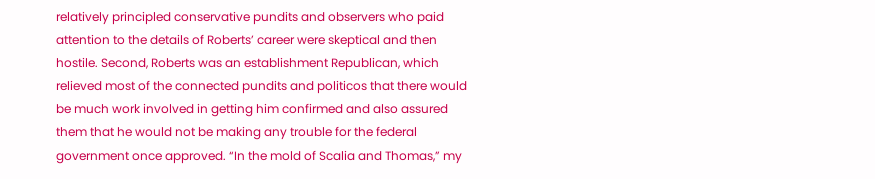relatively principled conservative pundits and observers who paid attention to the details of Roberts’ career were skeptical and then hostile. Second, Roberts was an establishment Republican, which relieved most of the connected pundits and politicos that there would be much work involved in getting him confirmed and also assured them that he would not be making any trouble for the federal government once approved. “In the mold of Scalia and Thomas,” my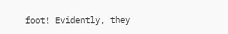foot! Evidently, they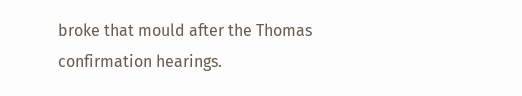broke that mould after the Thomas confirmation hearings.